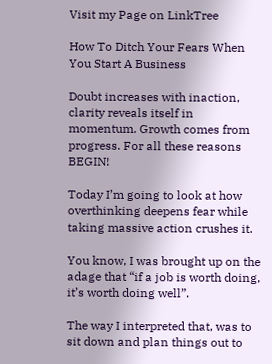Visit my Page on LinkTree

How To Ditch Your Fears When You Start A Business

Doubt increases with inaction, clarity reveals itself in momentum. Growth comes from progress. For all these reasons BEGIN!

Today I’m going to look at how overthinking deepens fear while taking massive action crushes it.

You know, I was brought up on the adage that “if a job is worth doing, it’s worth doing well”.

The way I interpreted that, was to sit down and plan things out to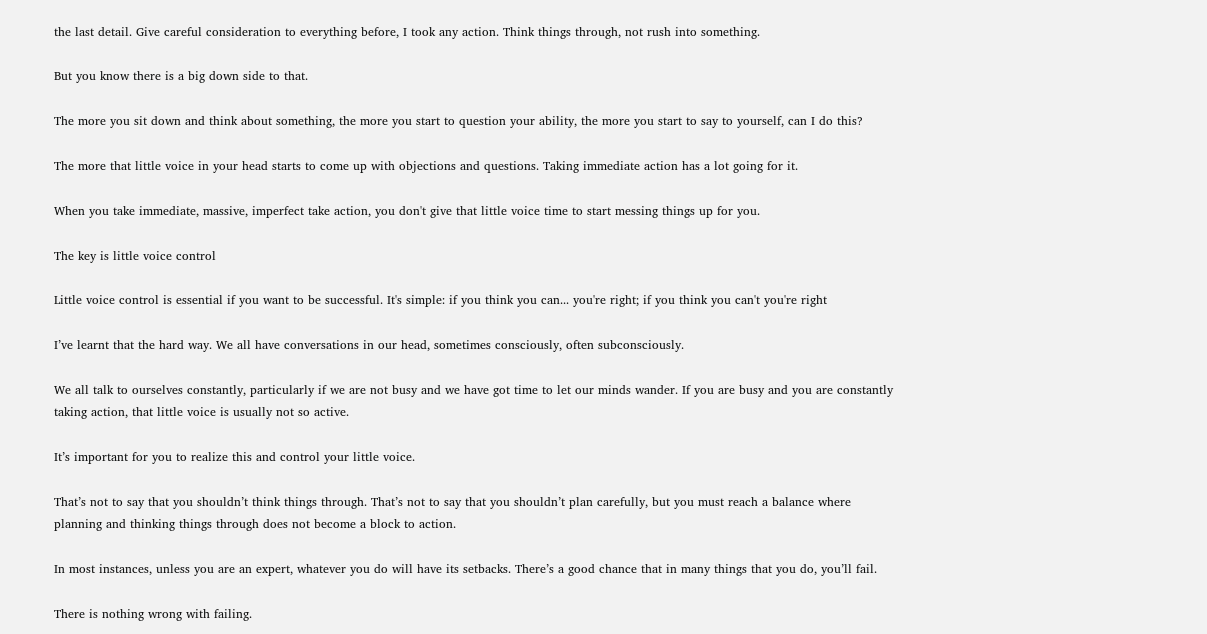the last detail. Give careful consideration to everything before, I took any action. Think things through, not rush into something.

But you know there is a big down side to that.

The more you sit down and think about something, the more you start to question your ability, the more you start to say to yourself, can I do this?

The more that little voice in your head starts to come up with objections and questions. Taking immediate action has a lot going for it.

When you take immediate, massive, imperfect take action, you don't give that little voice time to start messing things up for you.

The key is little voice control

Little voice control is essential if you want to be successful. It's simple: if you think you can... you're right; if you think you can't you're right

I’ve learnt that the hard way. We all have conversations in our head, sometimes consciously, often subconsciously.

We all talk to ourselves constantly, particularly if we are not busy and we have got time to let our minds wander. If you are busy and you are constantly taking action, that little voice is usually not so active.

It’s important for you to realize this and control your little voice.

That’s not to say that you shouldn’t think things through. That’s not to say that you shouldn’t plan carefully, but you must reach a balance where planning and thinking things through does not become a block to action.

In most instances, unless you are an expert, whatever you do will have its setbacks. There’s a good chance that in many things that you do, you’ll fail.

There is nothing wrong with failing.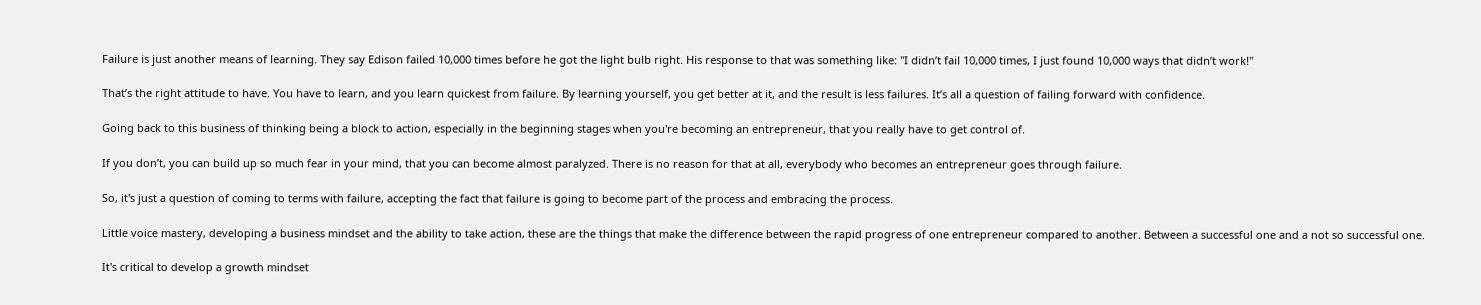Failure is just another means of learning. They say Edison failed 10,000 times before he got the light bulb right. His response to that was something like: "I didn’t fail 10,000 times, I just found 10,000 ways that didn’t work!"

That’s the right attitude to have. You have to learn, and you learn quickest from failure. By learning yourself, you get better at it, and the result is less failures. It’s all a question of failing forward with confidence.

Going back to this business of thinking being a block to action, especially in the beginning stages when you're becoming an entrepreneur, that you really have to get control of.

If you don’t, you can build up so much fear in your mind, that you can become almost paralyzed. There is no reason for that at all, everybody who becomes an entrepreneur goes through failure.

So, it's just a question of coming to terms with failure, accepting the fact that failure is going to become part of the process and embracing the process.

Little voice mastery, developing a business mindset and the ability to take action, these are the things that make the difference between the rapid progress of one entrepreneur compared to another. Between a successful one and a not so successful one.

It's critical to develop a growth mindset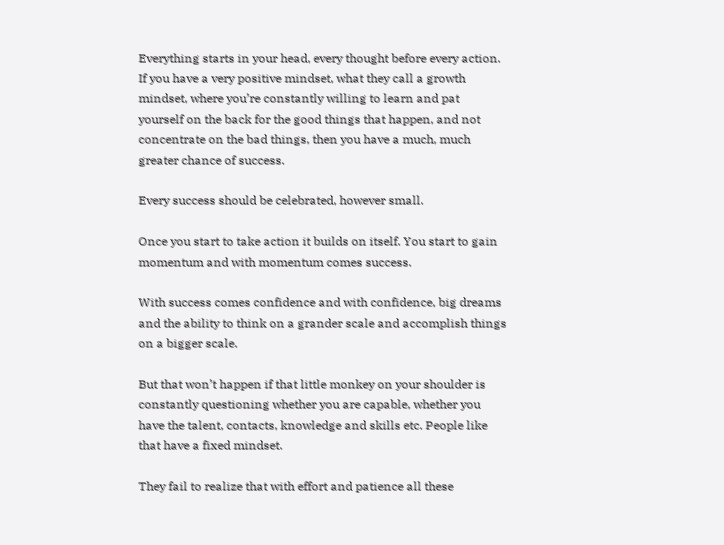Everything starts in your head, every thought before every action. If you have a very positive mindset, what they call a growth mindset, where you’re constantly willing to learn and pat yourself on the back for the good things that happen, and not concentrate on the bad things, then you have a much, much greater chance of success.

Every success should be celebrated, however small.

Once you start to take action it builds on itself. You start to gain momentum and with momentum comes success.

With success comes confidence and with confidence, big dreams and the ability to think on a grander scale and accomplish things on a bigger scale.

But that won’t happen if that little monkey on your shoulder is constantly questioning whether you are capable, whether you have the talent, contacts, knowledge and skills etc. People like that have a fixed mindset.

They fail to realize that with effort and patience all these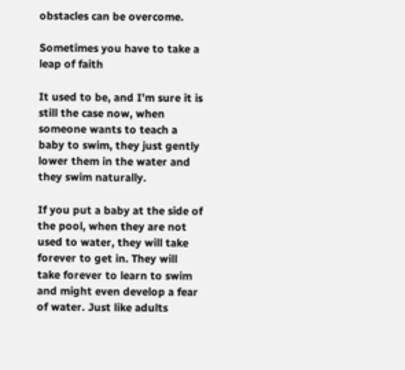obstacles can be overcome.

Sometimes you have to take a leap of faith

It used to be, and I’m sure it is still the case now, when someone wants to teach a baby to swim, they just gently lower them in the water and they swim naturally.

If you put a baby at the side of the pool, when they are not used to water, they will take forever to get in. They will take forever to learn to swim and might even develop a fear of water. Just like adults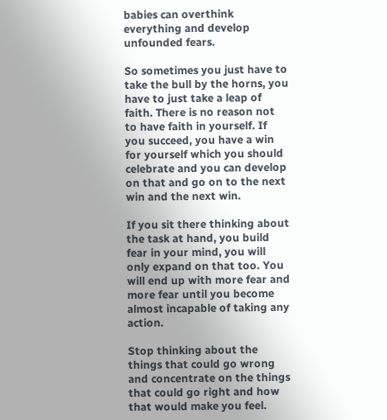babies can overthink everything and develop unfounded fears.

So sometimes you just have to take the bull by the horns, you have to just take a leap of faith. There is no reason not to have faith in yourself. If you succeed, you have a win for yourself which you should celebrate and you can develop on that and go on to the next win and the next win.

If you sit there thinking about the task at hand, you build fear in your mind, you will only expand on that too. You will end up with more fear and more fear until you become almost incapable of taking any action.

Stop thinking about the things that could go wrong and concentrate on the things that could go right and how that would make you feel.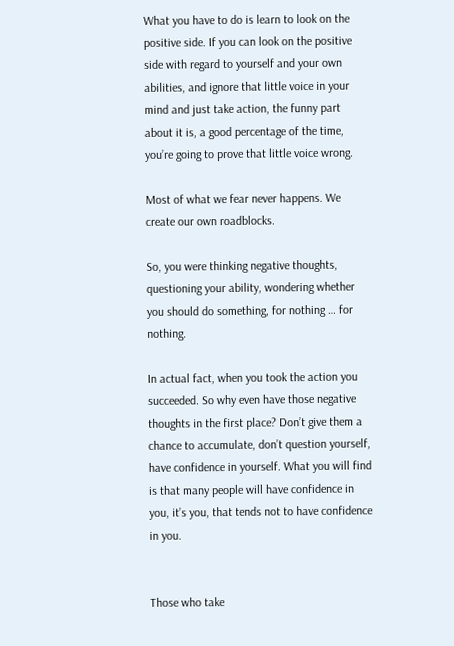What you have to do is learn to look on the positive side. If you can look on the positive side with regard to yourself and your own abilities, and ignore that little voice in your mind and just take action, the funny part about it is, a good percentage of the time, you’re going to prove that little voice wrong.

Most of what we fear never happens. We create our own roadblocks.

So, you were thinking negative thoughts, questioning your ability, wondering whether you should do something, for nothing … for nothing.

In actual fact, when you took the action you succeeded. So why even have those negative thoughts in the first place? Don’t give them a chance to accumulate, don’t question yourself, have confidence in yourself. What you will find is that many people will have confidence in you, it’s you, that tends not to have confidence in you.


Those who take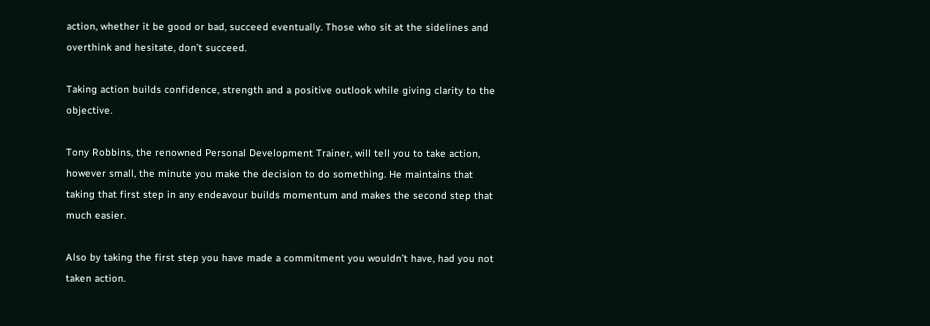action, whether it be good or bad, succeed eventually. Those who sit at the sidelines and overthink and hesitate, don’t succeed.

Taking action builds confidence, strength and a positive outlook while giving clarity to the objective.

Tony Robbins, the renowned Personal Development Trainer, will tell you to take action, however small, the minute you make the decision to do something. He maintains that taking that first step in any endeavour builds momentum and makes the second step that much easier.

Also by taking the first step you have made a commitment you wouldn’t have, had you not taken action.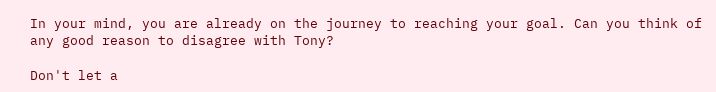In your mind, you are already on the journey to reaching your goal. Can you think of any good reason to disagree with Tony?

Don't let a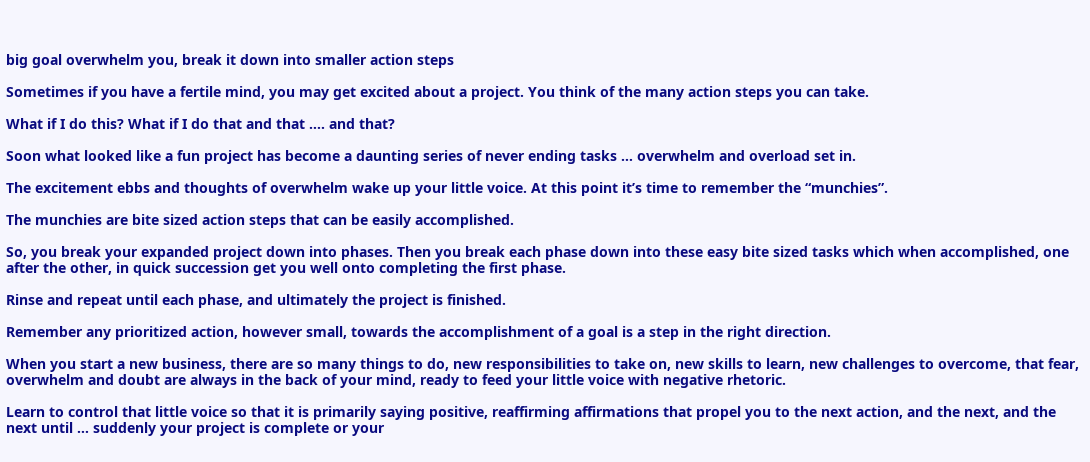big goal overwhelm you, break it down into smaller action steps

Sometimes if you have a fertile mind, you may get excited about a project. You think of the many action steps you can take.

What if I do this? What if I do that and that …. and that?

Soon what looked like a fun project has become a daunting series of never ending tasks … overwhelm and overload set in.

The excitement ebbs and thoughts of overwhelm wake up your little voice. At this point it’s time to remember the “munchies”.

The munchies are bite sized action steps that can be easily accomplished.

So, you break your expanded project down into phases. Then you break each phase down into these easy bite sized tasks which when accomplished, one after the other, in quick succession get you well onto completing the first phase.

Rinse and repeat until each phase, and ultimately the project is finished.

Remember any prioritized action, however small, towards the accomplishment of a goal is a step in the right direction.

When you start a new business, there are so many things to do, new responsibilities to take on, new skills to learn, new challenges to overcome, that fear, overwhelm and doubt are always in the back of your mind, ready to feed your little voice with negative rhetoric.

Learn to control that little voice so that it is primarily saying positive, reaffirming affirmations that propel you to the next action, and the next, and the next until … suddenly your project is complete or your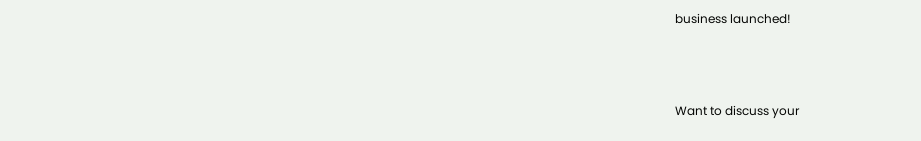business launched!



Want to discuss your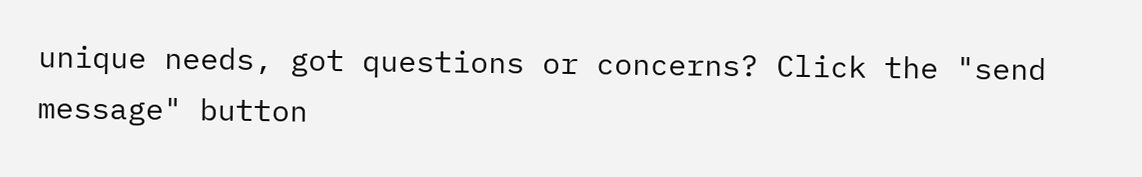unique needs, got questions or concerns? Click the "send message" button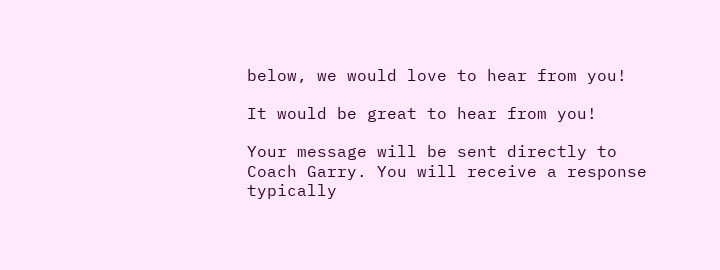below, we would love to hear from you!

It would be great to hear from you!

Your message will be sent directly to Coach Garry. You will receive a response typically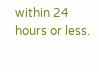within 24 hours or less.